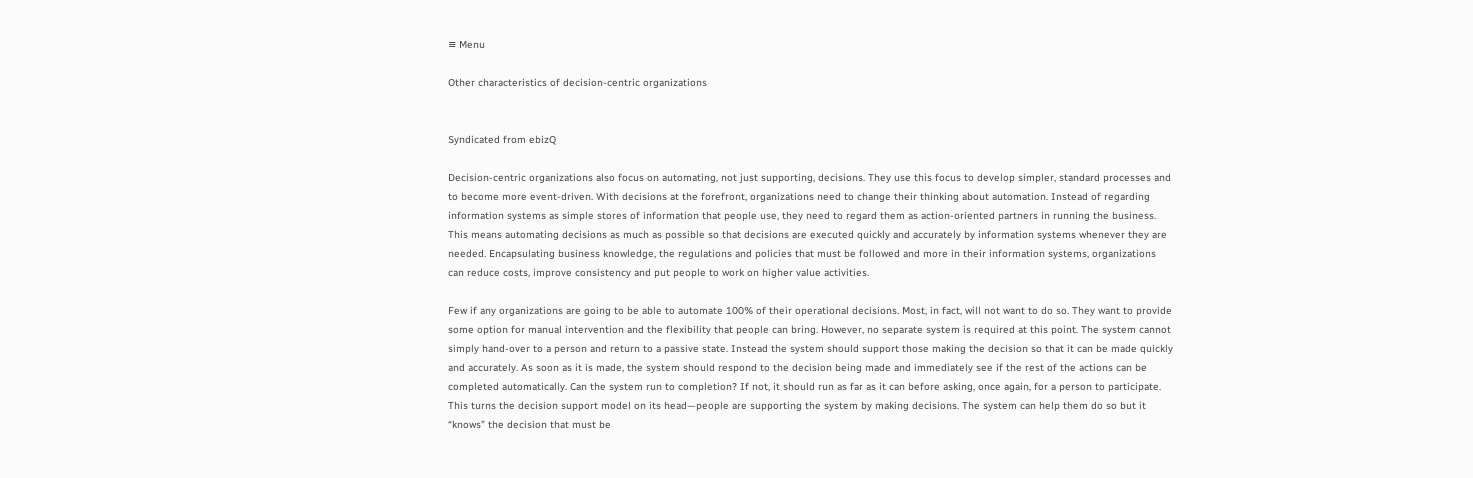≡ Menu

Other characteristics of decision-centric organizations


Syndicated from ebizQ

Decision-centric organizations also focus on automating, not just supporting, decisions. They use this focus to develop simpler, standard processes and to become more event-driven. With decisions at the forefront, organizations need to change their thinking about automation. Instead of regarding information systems as simple stores of information that people use, they need to regard them as action-oriented partners in running the business. This means automating decisions as much as possible so that decisions are executed quickly and accurately by information systems whenever they are needed. Encapsulating business knowledge, the regulations and policies that must be followed and more in their information systems, organizations can reduce costs, improve consistency and put people to work on higher value activities.

Few if any organizations are going to be able to automate 100% of their operational decisions. Most, in fact, will not want to do so. They want to provide some option for manual intervention and the flexibility that people can bring. However, no separate system is required at this point. The system cannot simply hand-over to a person and return to a passive state. Instead the system should support those making the decision so that it can be made quickly and accurately. As soon as it is made, the system should respond to the decision being made and immediately see if the rest of the actions can be completed automatically. Can the system run to completion? If not, it should run as far as it can before asking, once again, for a person to participate. This turns the decision support model on its head—people are supporting the system by making decisions. The system can help them do so but it “knows” the decision that must be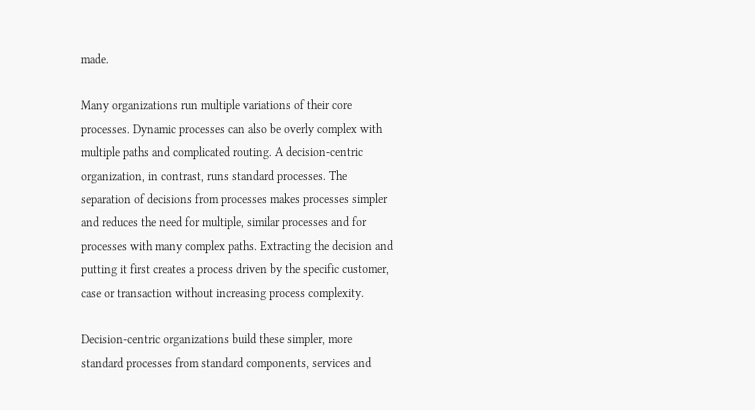made.

Many organizations run multiple variations of their core processes. Dynamic processes can also be overly complex with multiple paths and complicated routing. A decision-centric organization, in contrast, runs standard processes. The separation of decisions from processes makes processes simpler and reduces the need for multiple, similar processes and for processes with many complex paths. Extracting the decision and putting it first creates a process driven by the specific customer, case or transaction without increasing process complexity.

Decision-centric organizations build these simpler, more standard processes from standard components, services and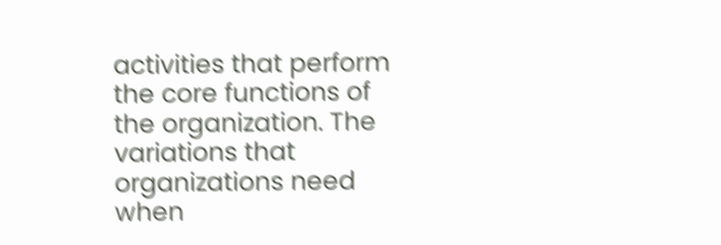activities that perform the core functions of the organization. The variations that organizations need when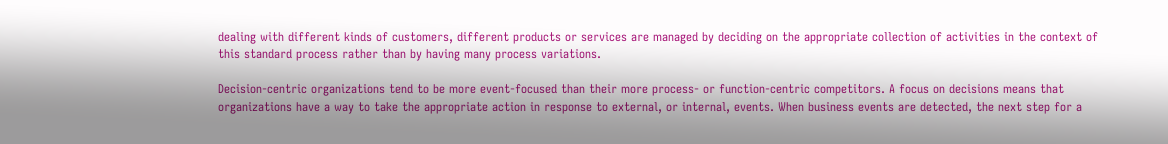dealing with different kinds of customers, different products or services are managed by deciding on the appropriate collection of activities in the context of this standard process rather than by having many process variations.

Decision-centric organizations tend to be more event-focused than their more process- or function-centric competitors. A focus on decisions means that organizations have a way to take the appropriate action in response to external, or internal, events. When business events are detected, the next step for a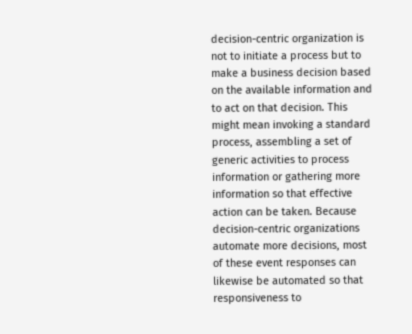decision-centric organization is not to initiate a process but to make a business decision based on the available information and to act on that decision. This might mean invoking a standard process, assembling a set of generic activities to process information or gathering more information so that effective action can be taken. Because decision-centric organizations automate more decisions, most of these event responses can likewise be automated so that responsiveness to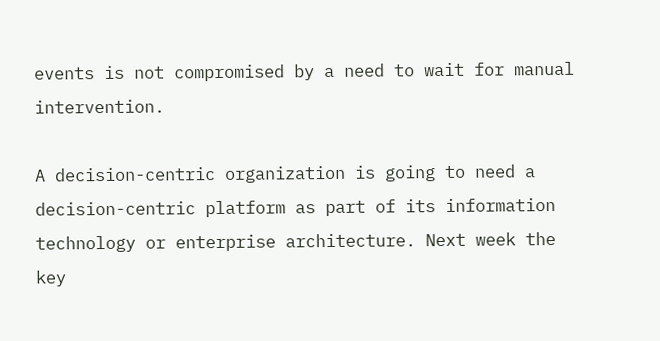events is not compromised by a need to wait for manual intervention.

A decision-centric organization is going to need a decision-centric platform as part of its information technology or enterprise architecture. Next week the key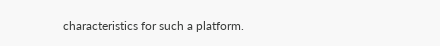characteristics for such a platform.